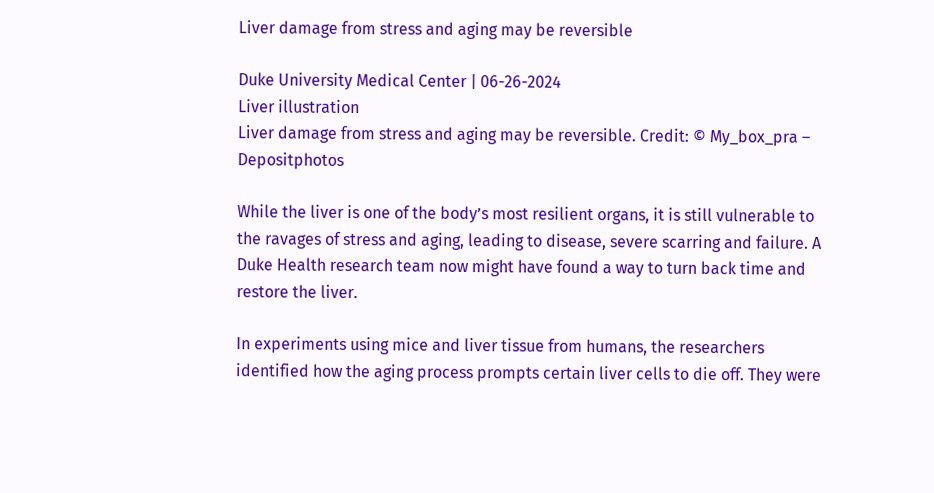Liver damage from stress and aging may be reversible

Duke University Medical Center | 06-26-2024
Liver illustration
Liver damage from stress and aging may be reversible. Credit: © My_box_pra – Depositphotos

While the liver is one of the body’s most resilient organs, it is still vulnerable to the ravages of stress and aging, leading to disease, severe scarring and failure. A Duke Health research team now might have found a way to turn back time and restore the liver.

In experiments using mice and liver tissue from humans, the researchers identified how the aging process prompts certain liver cells to die off. They were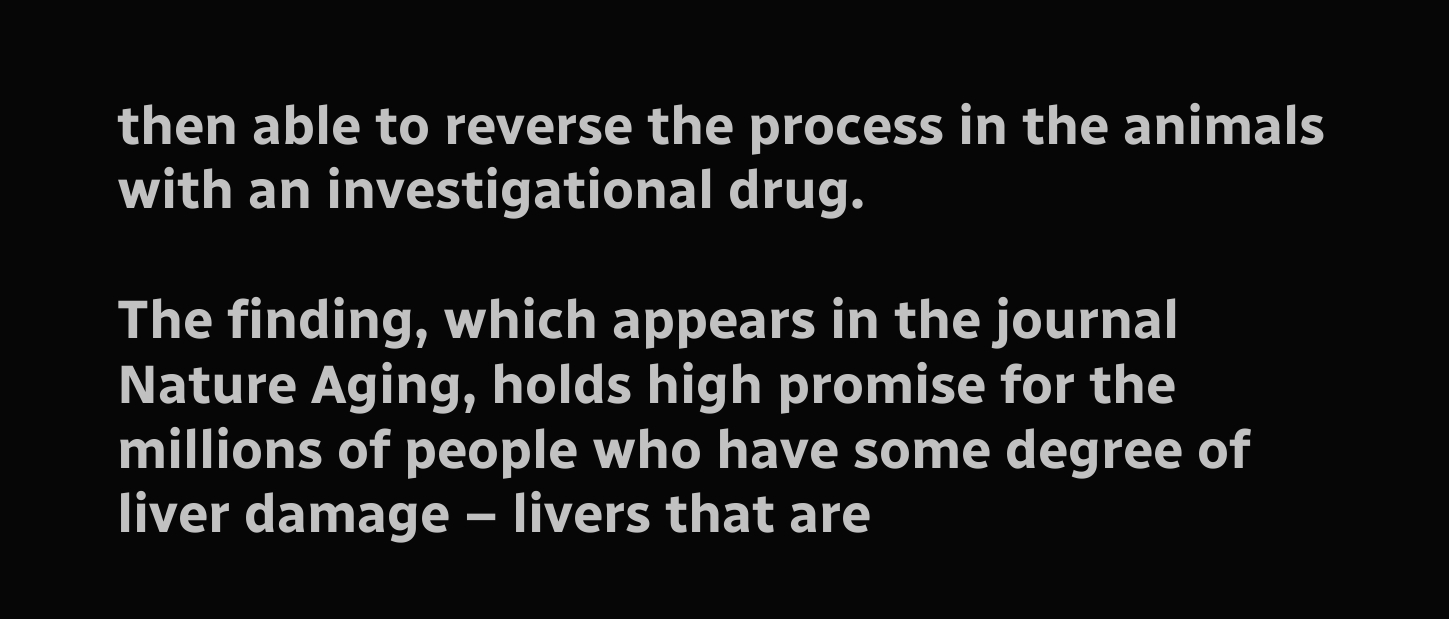then able to reverse the process in the animals with an investigational drug.

The finding, which appears in the journal Nature Aging, holds high promise for the millions of people who have some degree of liver damage – livers that are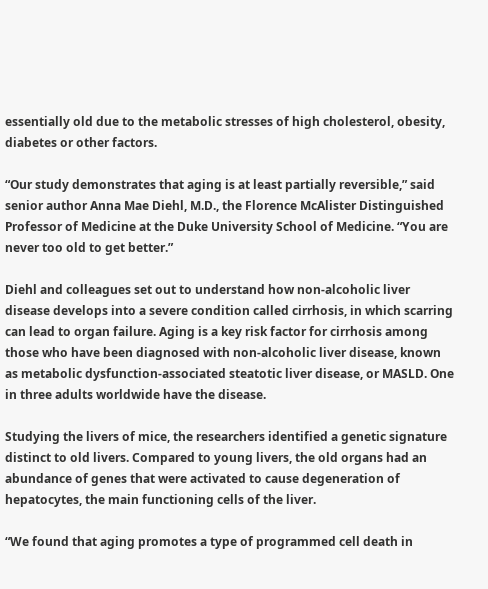essentially old due to the metabolic stresses of high cholesterol, obesity, diabetes or other factors.

“Our study demonstrates that aging is at least partially reversible,” said senior author Anna Mae Diehl, M.D., the Florence McAlister Distinguished Professor of Medicine at the Duke University School of Medicine. “You are never too old to get better.”

Diehl and colleagues set out to understand how non-alcoholic liver disease develops into a severe condition called cirrhosis, in which scarring can lead to organ failure. Aging is a key risk factor for cirrhosis among those who have been diagnosed with non-alcoholic liver disease, known as metabolic dysfunction-associated steatotic liver disease, or MASLD. One in three adults worldwide have the disease.

Studying the livers of mice, the researchers identified a genetic signature distinct to old livers. Compared to young livers, the old organs had an abundance of genes that were activated to cause degeneration of hepatocytes, the main functioning cells of the liver.

“We found that aging promotes a type of programmed cell death in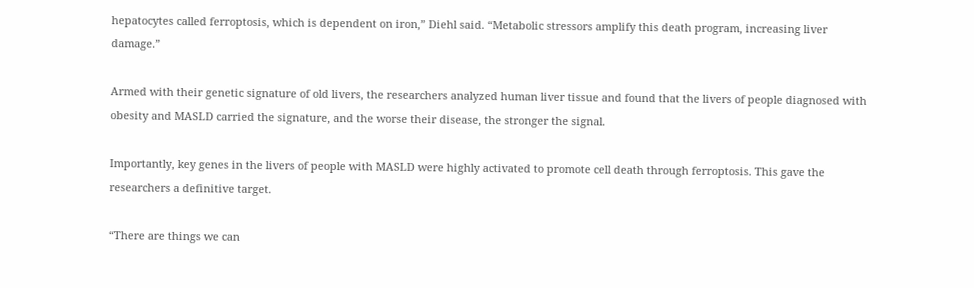hepatocytes called ferroptosis, which is dependent on iron,” Diehl said. “Metabolic stressors amplify this death program, increasing liver damage.”

Armed with their genetic signature of old livers, the researchers analyzed human liver tissue and found that the livers of people diagnosed with obesity and MASLD carried the signature, and the worse their disease, the stronger the signal.

Importantly, key genes in the livers of people with MASLD were highly activated to promote cell death through ferroptosis. This gave the researchers a definitive target.

“There are things we can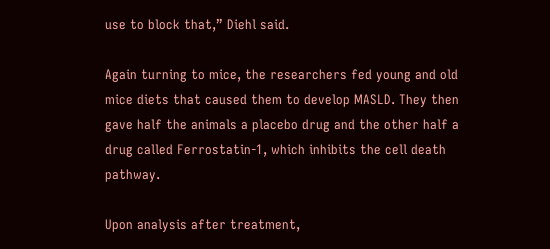use to block that,” Diehl said.

Again turning to mice, the researchers fed young and old mice diets that caused them to develop MASLD. They then gave half the animals a placebo drug and the other half a drug called Ferrostatin-1, which inhibits the cell death pathway.

Upon analysis after treatment,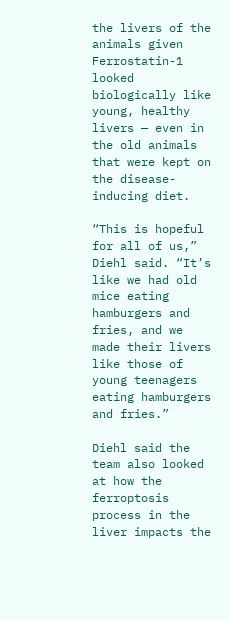the livers of the animals given Ferrostatin-1 looked biologically like young, healthy livers — even in the old animals that were kept on the disease-inducing diet.

“This is hopeful for all of us,” Diehl said. “It’s like we had old mice eating hamburgers and fries, and we made their livers like those of young teenagers eating hamburgers and fries.”

Diehl said the team also looked at how the ferroptosis process in the liver impacts the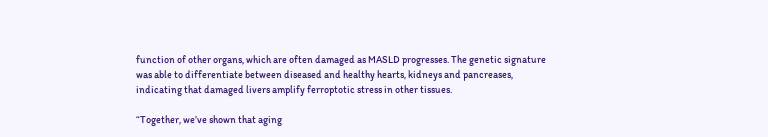function of other organs, which are often damaged as MASLD progresses. The genetic signature was able to differentiate between diseased and healthy hearts, kidneys and pancreases, indicating that damaged livers amplify ferroptotic stress in other tissues.

“Together, we’ve shown that aging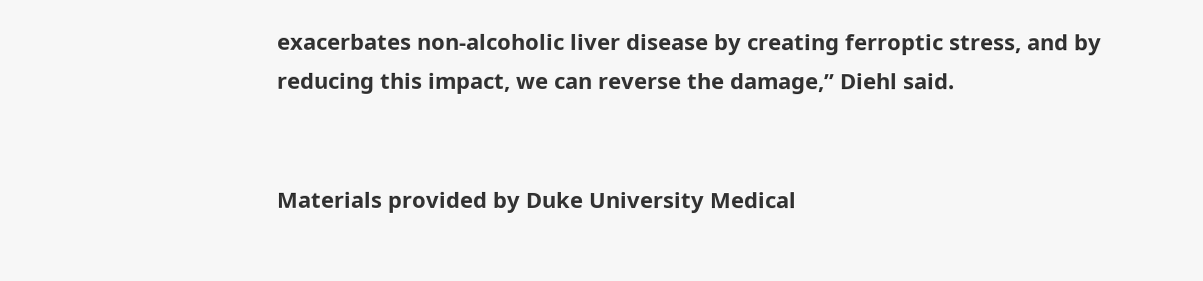exacerbates non-alcoholic liver disease by creating ferroptic stress, and by reducing this impact, we can reverse the damage,” Diehl said.


Materials provided by Duke University Medical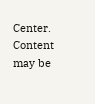Center. Content may be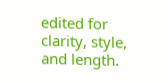edited for clarity, style, and length.